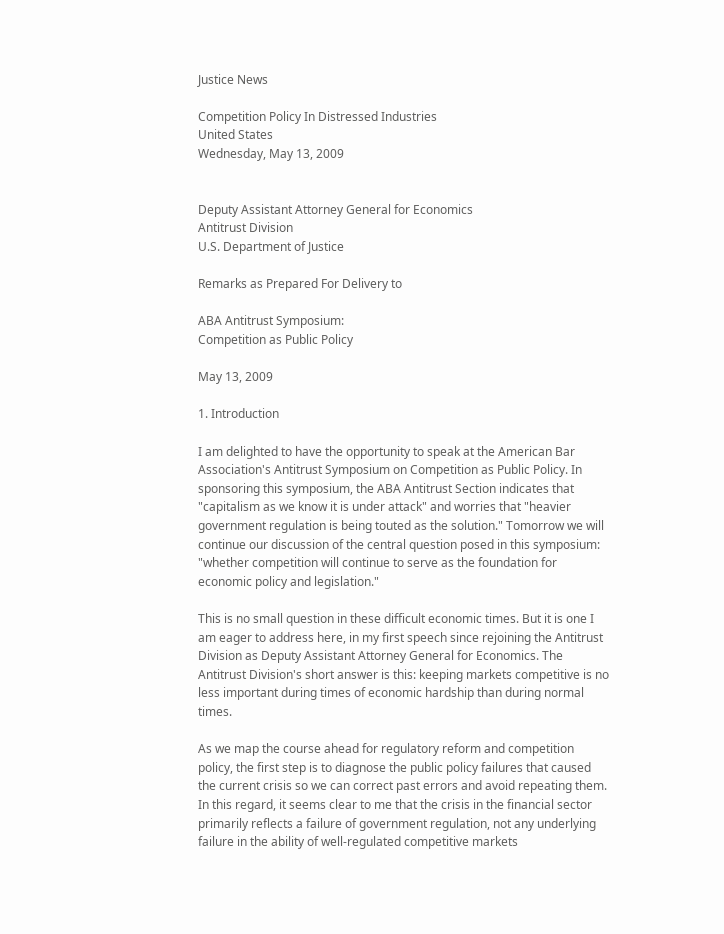Justice News

Competition Policy In Distressed Industries
United States
Wednesday, May 13, 2009


Deputy Assistant Attorney General for Economics
Antitrust Division
U.S. Department of Justice

Remarks as Prepared For Delivery to

ABA Antitrust Symposium:
Competition as Public Policy

May 13, 2009

1. Introduction

I am delighted to have the opportunity to speak at the American Bar Association's Antitrust Symposium on Competition as Public Policy. In sponsoring this symposium, the ABA Antitrust Section indicates that "capitalism as we know it is under attack" and worries that "heavier government regulation is being touted as the solution." Tomorrow we will continue our discussion of the central question posed in this symposium: "whether competition will continue to serve as the foundation for economic policy and legislation."

This is no small question in these difficult economic times. But it is one I am eager to address here, in my first speech since rejoining the Antitrust Division as Deputy Assistant Attorney General for Economics. The Antitrust Division's short answer is this: keeping markets competitive is no less important during times of economic hardship than during normal times.

As we map the course ahead for regulatory reform and competition policy, the first step is to diagnose the public policy failures that caused the current crisis so we can correct past errors and avoid repeating them. In this regard, it seems clear to me that the crisis in the financial sector primarily reflects a failure of government regulation, not any underlying failure in the ability of well-regulated competitive markets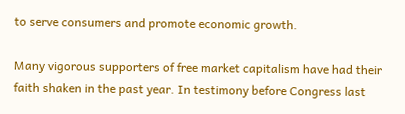to serve consumers and promote economic growth.

Many vigorous supporters of free market capitalism have had their faith shaken in the past year. In testimony before Congress last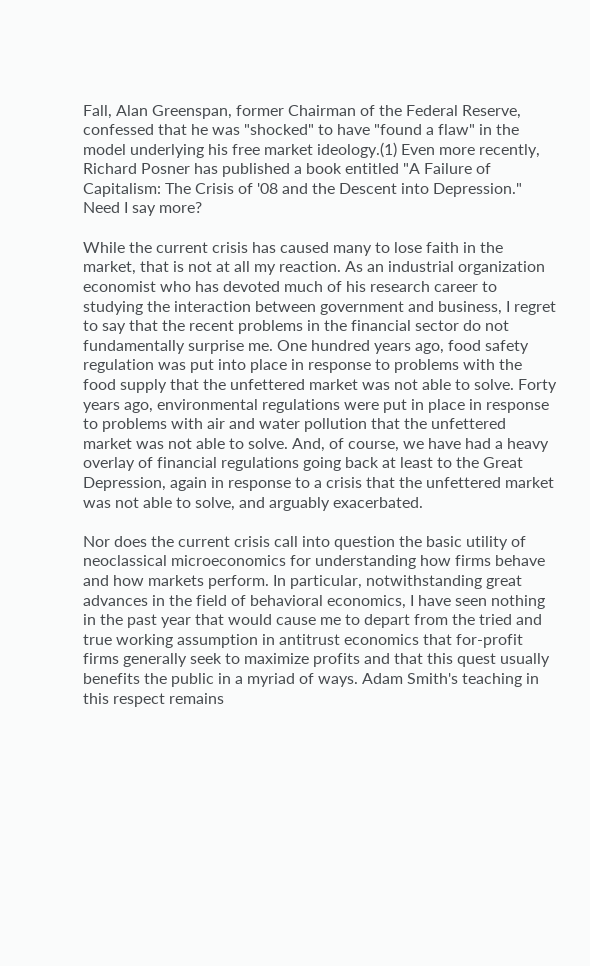Fall, Alan Greenspan, former Chairman of the Federal Reserve, confessed that he was "shocked" to have "found a flaw" in the model underlying his free market ideology.(1) Even more recently, Richard Posner has published a book entitled "A Failure of Capitalism: The Crisis of '08 and the Descent into Depression." Need I say more?

While the current crisis has caused many to lose faith in the market, that is not at all my reaction. As an industrial organization economist who has devoted much of his research career to studying the interaction between government and business, I regret to say that the recent problems in the financial sector do not fundamentally surprise me. One hundred years ago, food safety regulation was put into place in response to problems with the food supply that the unfettered market was not able to solve. Forty years ago, environmental regulations were put in place in response to problems with air and water pollution that the unfettered market was not able to solve. And, of course, we have had a heavy overlay of financial regulations going back at least to the Great Depression, again in response to a crisis that the unfettered market was not able to solve, and arguably exacerbated.

Nor does the current crisis call into question the basic utility of neoclassical microeconomics for understanding how firms behave and how markets perform. In particular, notwithstanding great advances in the field of behavioral economics, I have seen nothing in the past year that would cause me to depart from the tried and true working assumption in antitrust economics that for-profit firms generally seek to maximize profits and that this quest usually benefits the public in a myriad of ways. Adam Smith's teaching in this respect remains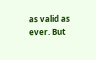as valid as ever. But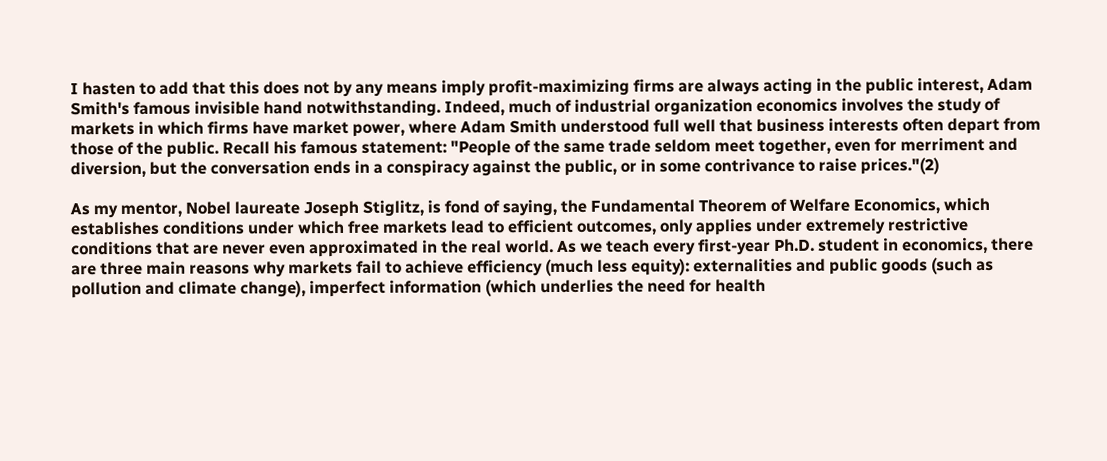I hasten to add that this does not by any means imply profit-maximizing firms are always acting in the public interest, Adam Smith's famous invisible hand notwithstanding. Indeed, much of industrial organization economics involves the study of markets in which firms have market power, where Adam Smith understood full well that business interests often depart from those of the public. Recall his famous statement: "People of the same trade seldom meet together, even for merriment and diversion, but the conversation ends in a conspiracy against the public, or in some contrivance to raise prices."(2)

As my mentor, Nobel laureate Joseph Stiglitz, is fond of saying, the Fundamental Theorem of Welfare Economics, which establishes conditions under which free markets lead to efficient outcomes, only applies under extremely restrictive conditions that are never even approximated in the real world. As we teach every first-year Ph.D. student in economics, there are three main reasons why markets fail to achieve efficiency (much less equity): externalities and public goods (such as pollution and climate change), imperfect information (which underlies the need for health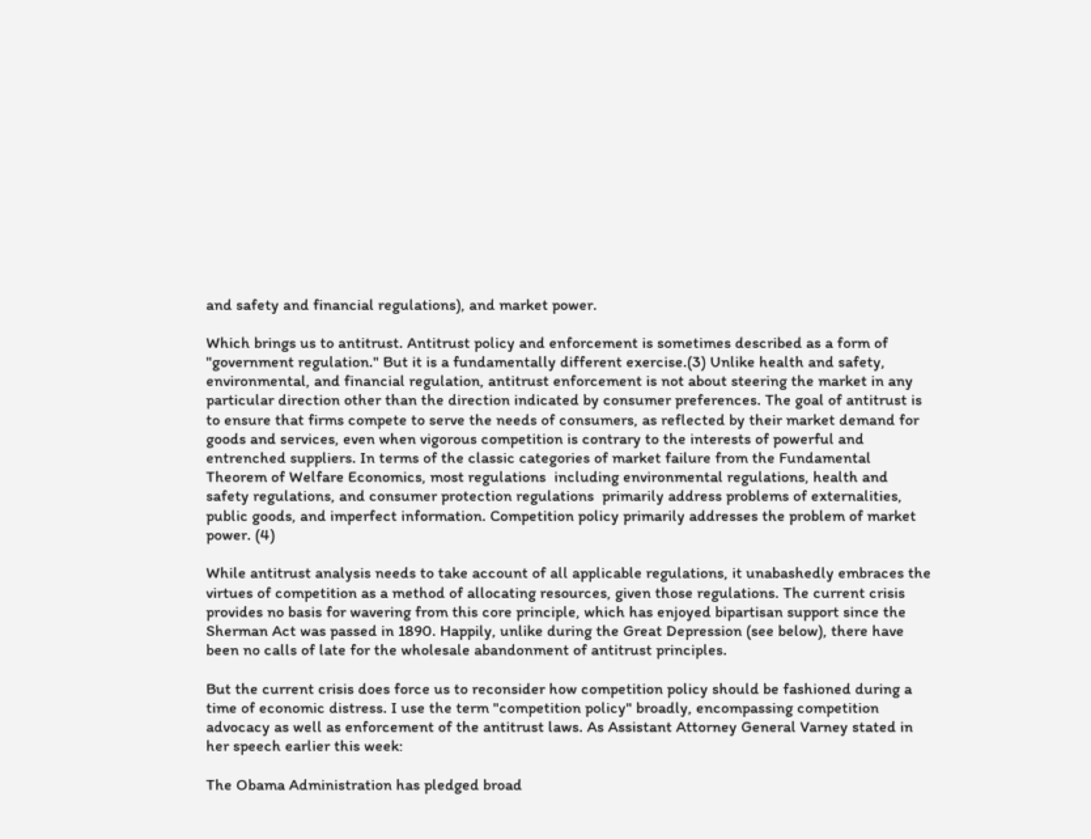and safety and financial regulations), and market power.

Which brings us to antitrust. Antitrust policy and enforcement is sometimes described as a form of "government regulation." But it is a fundamentally different exercise.(3) Unlike health and safety, environmental, and financial regulation, antitrust enforcement is not about steering the market in any particular direction other than the direction indicated by consumer preferences. The goal of antitrust is to ensure that firms compete to serve the needs of consumers, as reflected by their market demand for goods and services, even when vigorous competition is contrary to the interests of powerful and entrenched suppliers. In terms of the classic categories of market failure from the Fundamental Theorem of Welfare Economics, most regulations  including environmental regulations, health and safety regulations, and consumer protection regulations  primarily address problems of externalities, public goods, and imperfect information. Competition policy primarily addresses the problem of market power. (4)

While antitrust analysis needs to take account of all applicable regulations, it unabashedly embraces the virtues of competition as a method of allocating resources, given those regulations. The current crisis provides no basis for wavering from this core principle, which has enjoyed bipartisan support since the Sherman Act was passed in 1890. Happily, unlike during the Great Depression (see below), there have been no calls of late for the wholesale abandonment of antitrust principles.

But the current crisis does force us to reconsider how competition policy should be fashioned during a time of economic distress. I use the term "competition policy" broadly, encompassing competition advocacy as well as enforcement of the antitrust laws. As Assistant Attorney General Varney stated in her speech earlier this week:

The Obama Administration has pledged broad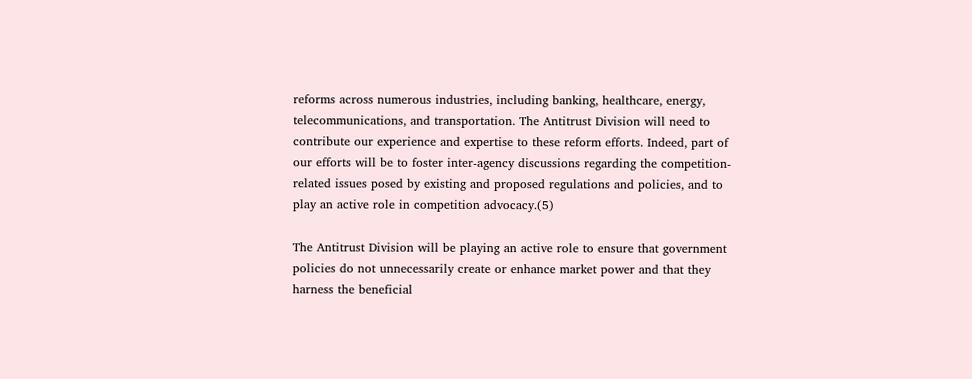reforms across numerous industries, including banking, healthcare, energy, telecommunications, and transportation. The Antitrust Division will need to contribute our experience and expertise to these reform efforts. Indeed, part of our efforts will be to foster inter-agency discussions regarding the competition-related issues posed by existing and proposed regulations and policies, and to play an active role in competition advocacy.(5)

The Antitrust Division will be playing an active role to ensure that government policies do not unnecessarily create or enhance market power and that they harness the beneficial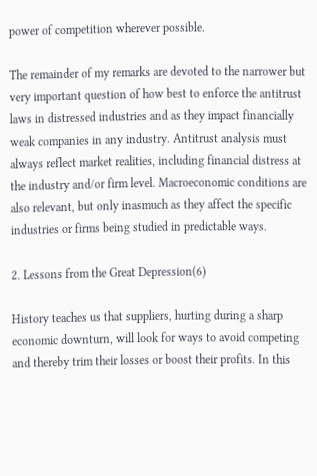power of competition wherever possible.

The remainder of my remarks are devoted to the narrower but very important question of how best to enforce the antitrust laws in distressed industries and as they impact financially weak companies in any industry. Antitrust analysis must always reflect market realities, including financial distress at the industry and/or firm level. Macroeconomic conditions are also relevant, but only inasmuch as they affect the specific industries or firms being studied in predictable ways.

2. Lessons from the Great Depression(6)

History teaches us that suppliers, hurting during a sharp economic downturn, will look for ways to avoid competing and thereby trim their losses or boost their profits. In this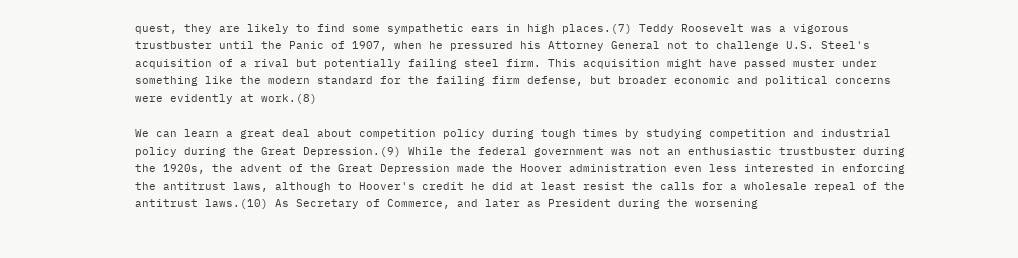quest, they are likely to find some sympathetic ears in high places.(7) Teddy Roosevelt was a vigorous trustbuster until the Panic of 1907, when he pressured his Attorney General not to challenge U.S. Steel's acquisition of a rival but potentially failing steel firm. This acquisition might have passed muster under something like the modern standard for the failing firm defense, but broader economic and political concerns were evidently at work.(8)

We can learn a great deal about competition policy during tough times by studying competition and industrial policy during the Great Depression.(9) While the federal government was not an enthusiastic trustbuster during the 1920s, the advent of the Great Depression made the Hoover administration even less interested in enforcing the antitrust laws, although to Hoover's credit he did at least resist the calls for a wholesale repeal of the antitrust laws.(10) As Secretary of Commerce, and later as President during the worsening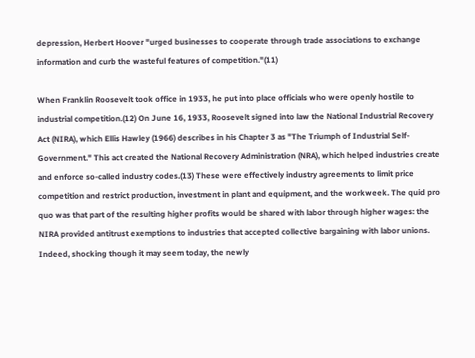depression, Herbert Hoover "urged businesses to cooperate through trade associations to exchange information and curb the wasteful features of competition."(11)

When Franklin Roosevelt took office in 1933, he put into place officials who were openly hostile to industrial competition.(12) On June 16, 1933, Roosevelt signed into law the National Industrial Recovery Act (NIRA), which Ellis Hawley (1966) describes in his Chapter 3 as "The Triumph of Industrial Self-Government." This act created the National Recovery Administration (NRA), which helped industries create and enforce so-called industry codes.(13) These were effectively industry agreements to limit price competition and restrict production, investment in plant and equipment, and the workweek. The quid pro quo was that part of the resulting higher profits would be shared with labor through higher wages: the NIRA provided antitrust exemptions to industries that accepted collective bargaining with labor unions. Indeed, shocking though it may seem today, the newly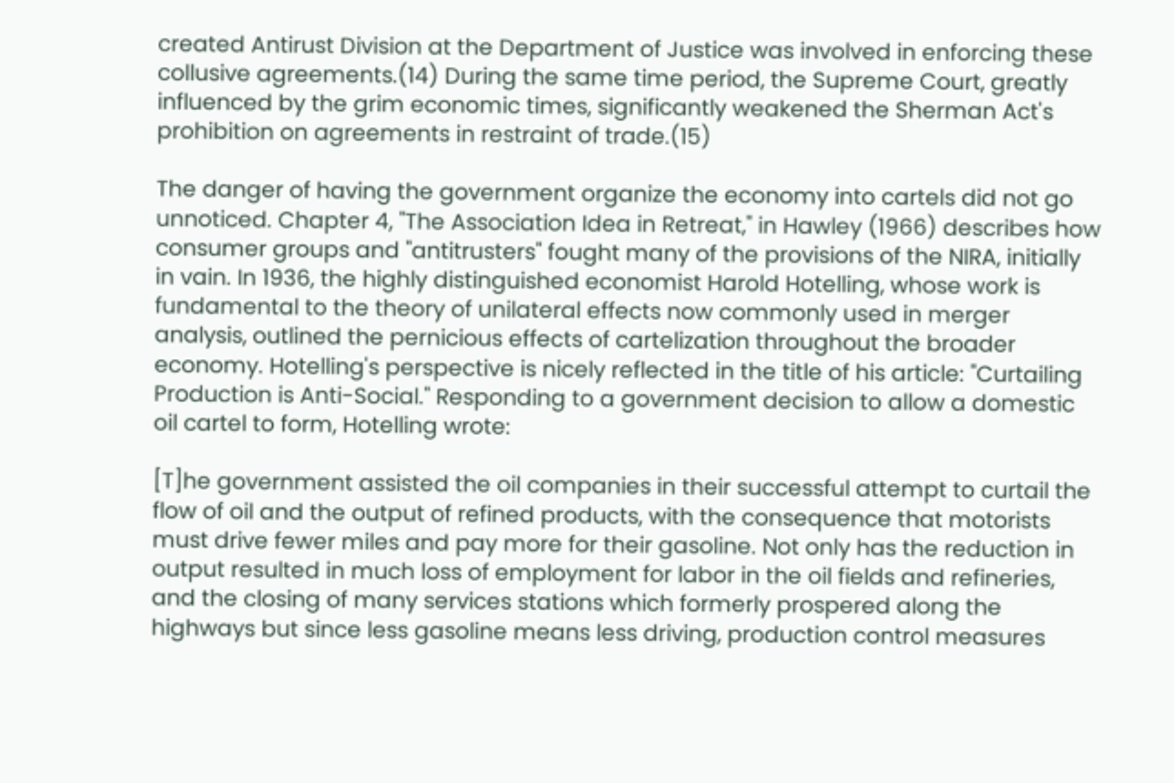created Antirust Division at the Department of Justice was involved in enforcing these collusive agreements.(14) During the same time period, the Supreme Court, greatly influenced by the grim economic times, significantly weakened the Sherman Act's prohibition on agreements in restraint of trade.(15)

The danger of having the government organize the economy into cartels did not go unnoticed. Chapter 4, "The Association Idea in Retreat," in Hawley (1966) describes how consumer groups and "antitrusters" fought many of the provisions of the NIRA, initially in vain. In 1936, the highly distinguished economist Harold Hotelling, whose work is fundamental to the theory of unilateral effects now commonly used in merger analysis, outlined the pernicious effects of cartelization throughout the broader economy. Hotelling's perspective is nicely reflected in the title of his article: "Curtailing Production is Anti-Social." Responding to a government decision to allow a domestic oil cartel to form, Hotelling wrote:

[T]he government assisted the oil companies in their successful attempt to curtail the flow of oil and the output of refined products, with the consequence that motorists must drive fewer miles and pay more for their gasoline. Not only has the reduction in output resulted in much loss of employment for labor in the oil fields and refineries, and the closing of many services stations which formerly prospered along the highways but since less gasoline means less driving, production control measures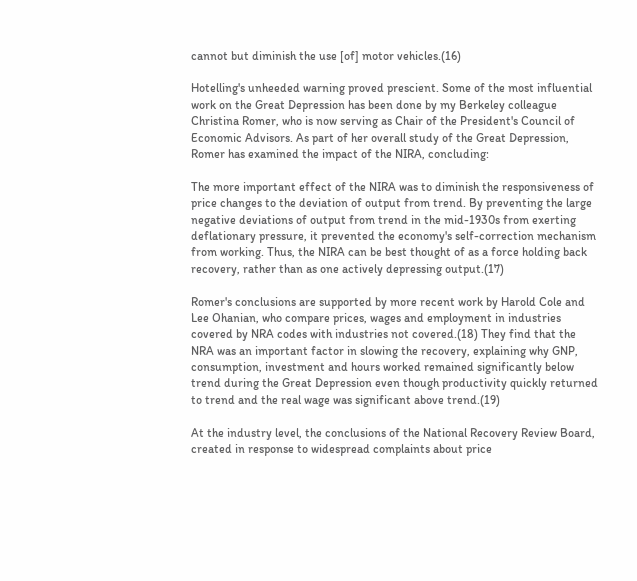cannot but diminish the use [of] motor vehicles.(16)

Hotelling's unheeded warning proved prescient. Some of the most influential work on the Great Depression has been done by my Berkeley colleague Christina Romer, who is now serving as Chair of the President's Council of Economic Advisors. As part of her overall study of the Great Depression, Romer has examined the impact of the NIRA, concluding:

The more important effect of the NIRA was to diminish the responsiveness of price changes to the deviation of output from trend. By preventing the large negative deviations of output from trend in the mid-1930s from exerting deflationary pressure, it prevented the economy's self-correction mechanism from working. Thus, the NIRA can be best thought of as a force holding back recovery, rather than as one actively depressing output.(17)

Romer's conclusions are supported by more recent work by Harold Cole and Lee Ohanian, who compare prices, wages and employment in industries covered by NRA codes with industries not covered.(18) They find that the NRA was an important factor in slowing the recovery, explaining why GNP, consumption, investment and hours worked remained significantly below trend during the Great Depression even though productivity quickly returned to trend and the real wage was significant above trend.(19)

At the industry level, the conclusions of the National Recovery Review Board, created in response to widespread complaints about price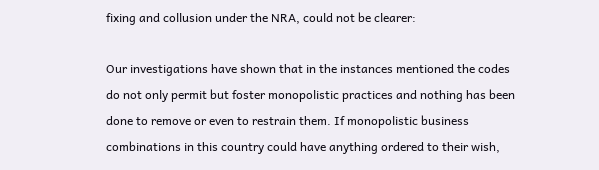fixing and collusion under the NRA, could not be clearer:

Our investigations have shown that in the instances mentioned the codes do not only permit but foster monopolistic practices and nothing has been done to remove or even to restrain them. If monopolistic business combinations in this country could have anything ordered to their wish,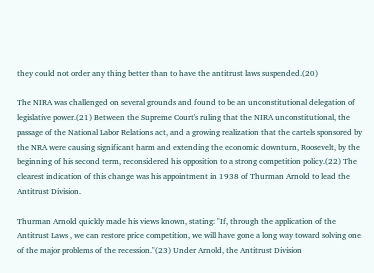they could not order any thing better than to have the antitrust laws suspended.(20)

The NIRA was challenged on several grounds and found to be an unconstitutional delegation of legislative power.(21) Between the Supreme Court's ruling that the NIRA unconstitutional, the passage of the National Labor Relations act, and a growing realization that the cartels sponsored by the NRA were causing significant harm and extending the economic downturn, Roosevelt, by the beginning of his second term, reconsidered his opposition to a strong competition policy.(22) The clearest indication of this change was his appointment in 1938 of Thurman Arnold to lead the Antitrust Division.

Thurman Arnold quickly made his views known, stating: "If, through the application of the Antitrust Laws , we can restore price competition, we will have gone a long way toward solving one of the major problems of the recession."(23) Under Arnold, the Antitrust Division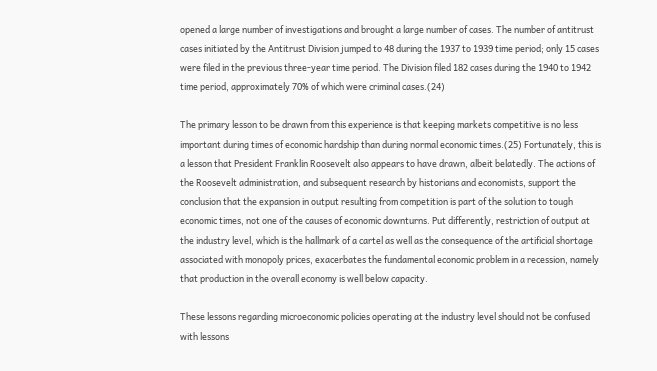opened a large number of investigations and brought a large number of cases. The number of antitrust cases initiated by the Antitrust Division jumped to 48 during the 1937 to 1939 time period; only 15 cases were filed in the previous three-year time period. The Division filed 182 cases during the 1940 to 1942 time period, approximately 70% of which were criminal cases.(24)

The primary lesson to be drawn from this experience is that keeping markets competitive is no less important during times of economic hardship than during normal economic times.(25) Fortunately, this is a lesson that President Franklin Roosevelt also appears to have drawn, albeit belatedly. The actions of the Roosevelt administration, and subsequent research by historians and economists, support the conclusion that the expansion in output resulting from competition is part of the solution to tough economic times, not one of the causes of economic downturns. Put differently, restriction of output at the industry level, which is the hallmark of a cartel as well as the consequence of the artificial shortage associated with monopoly prices, exacerbates the fundamental economic problem in a recession, namely that production in the overall economy is well below capacity.

These lessons regarding microeconomic policies operating at the industry level should not be confused with lessons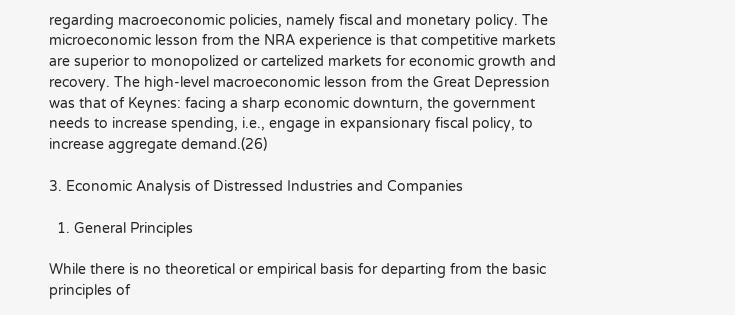regarding macroeconomic policies, namely fiscal and monetary policy. The microeconomic lesson from the NRA experience is that competitive markets are superior to monopolized or cartelized markets for economic growth and recovery. The high-level macroeconomic lesson from the Great Depression was that of Keynes: facing a sharp economic downturn, the government needs to increase spending, i.e., engage in expansionary fiscal policy, to increase aggregate demand.(26)

3. Economic Analysis of Distressed Industries and Companies

  1. General Principles

While there is no theoretical or empirical basis for departing from the basic principles of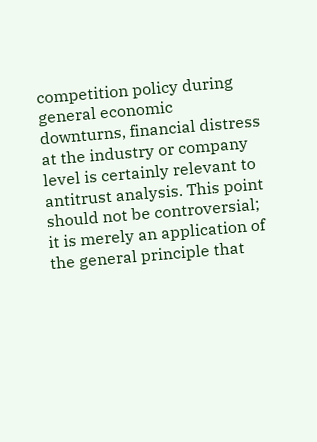competition policy during general economic downturns, financial distress at the industry or company level is certainly relevant to antitrust analysis. This point should not be controversial; it is merely an application of the general principle that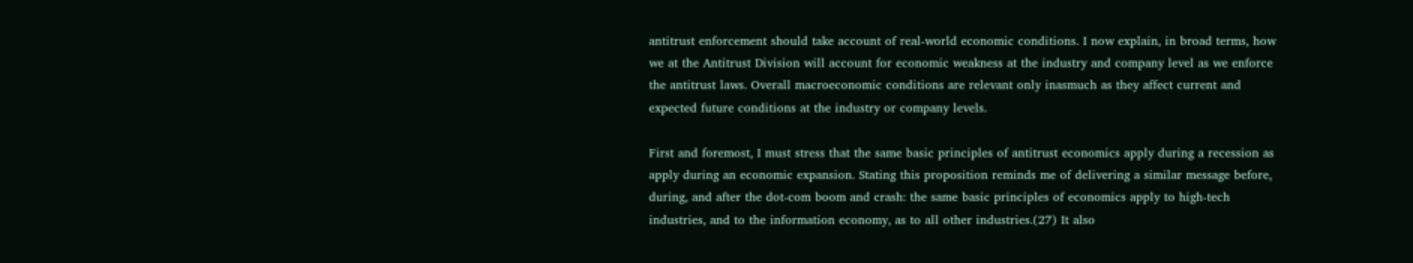antitrust enforcement should take account of real-world economic conditions. I now explain, in broad terms, how we at the Antitrust Division will account for economic weakness at the industry and company level as we enforce the antitrust laws. Overall macroeconomic conditions are relevant only inasmuch as they affect current and expected future conditions at the industry or company levels.

First and foremost, I must stress that the same basic principles of antitrust economics apply during a recession as apply during an economic expansion. Stating this proposition reminds me of delivering a similar message before, during, and after the dot-com boom and crash: the same basic principles of economics apply to high-tech industries, and to the information economy, as to all other industries.(27) It also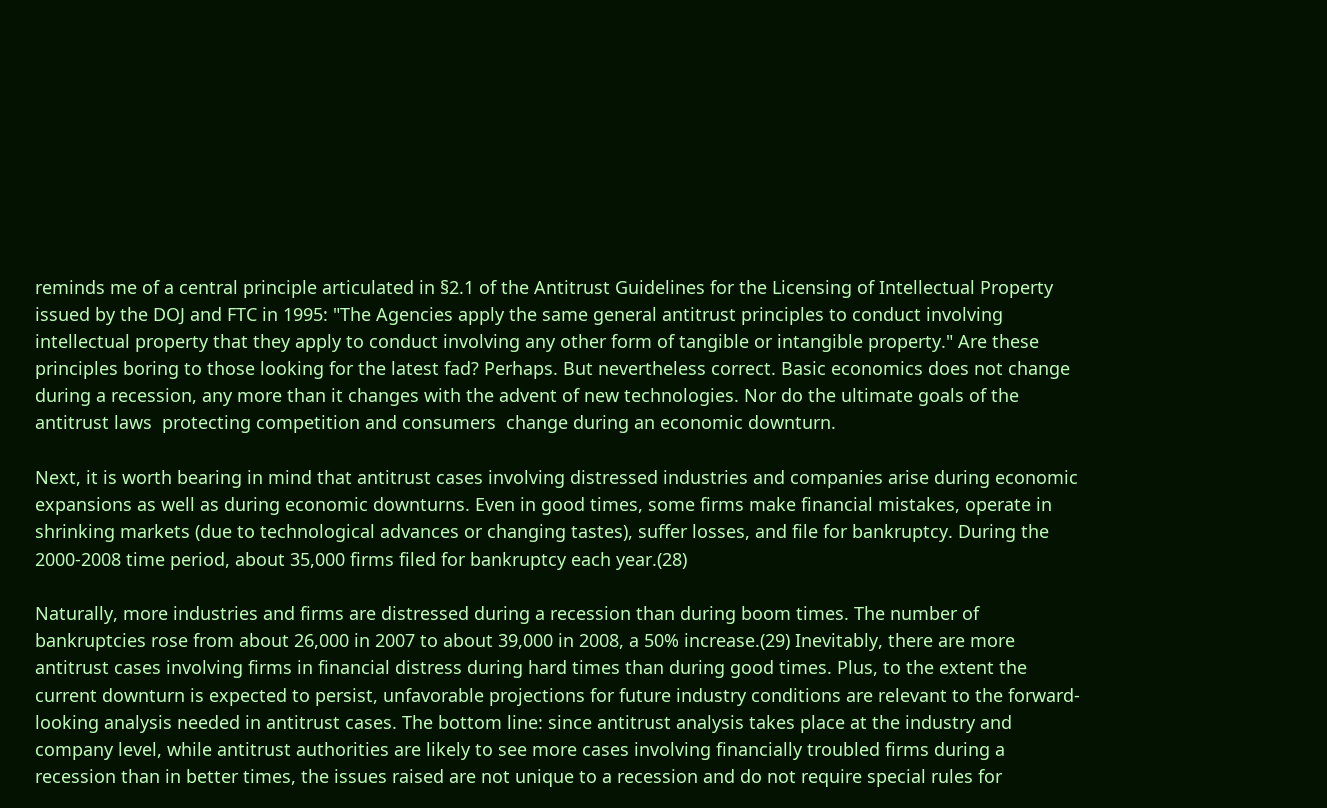reminds me of a central principle articulated in §2.1 of the Antitrust Guidelines for the Licensing of Intellectual Property issued by the DOJ and FTC in 1995: "The Agencies apply the same general antitrust principles to conduct involving intellectual property that they apply to conduct involving any other form of tangible or intangible property." Are these principles boring to those looking for the latest fad? Perhaps. But nevertheless correct. Basic economics does not change during a recession, any more than it changes with the advent of new technologies. Nor do the ultimate goals of the antitrust laws  protecting competition and consumers  change during an economic downturn.

Next, it is worth bearing in mind that antitrust cases involving distressed industries and companies arise during economic expansions as well as during economic downturns. Even in good times, some firms make financial mistakes, operate in shrinking markets (due to technological advances or changing tastes), suffer losses, and file for bankruptcy. During the 2000-2008 time period, about 35,000 firms filed for bankruptcy each year.(28)

Naturally, more industries and firms are distressed during a recession than during boom times. The number of bankruptcies rose from about 26,000 in 2007 to about 39,000 in 2008, a 50% increase.(29) Inevitably, there are more antitrust cases involving firms in financial distress during hard times than during good times. Plus, to the extent the current downturn is expected to persist, unfavorable projections for future industry conditions are relevant to the forward-looking analysis needed in antitrust cases. The bottom line: since antitrust analysis takes place at the industry and company level, while antitrust authorities are likely to see more cases involving financially troubled firms during a recession than in better times, the issues raised are not unique to a recession and do not require special rules for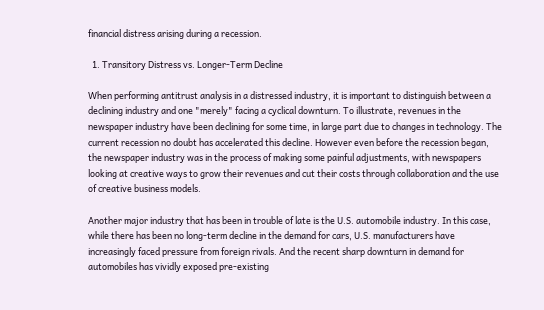financial distress arising during a recession.

  1. Transitory Distress vs. Longer-Term Decline

When performing antitrust analysis in a distressed industry, it is important to distinguish between a declining industry and one "merely" facing a cyclical downturn. To illustrate, revenues in the newspaper industry have been declining for some time, in large part due to changes in technology. The current recession no doubt has accelerated this decline. However even before the recession began, the newspaper industry was in the process of making some painful adjustments, with newspapers looking at creative ways to grow their revenues and cut their costs through collaboration and the use of creative business models.

Another major industry that has been in trouble of late is the U.S. automobile industry. In this case, while there has been no long-term decline in the demand for cars, U.S. manufacturers have increasingly faced pressure from foreign rivals. And the recent sharp downturn in demand for automobiles has vividly exposed pre-existing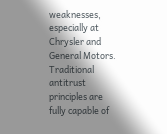weaknesses, especially at Chrysler and General Motors. Traditional antitrust principles are fully capable of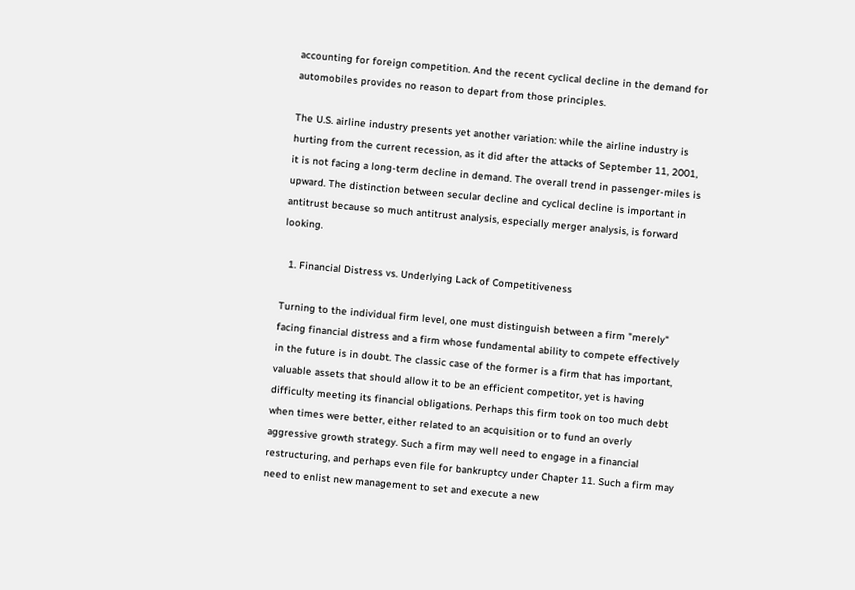accounting for foreign competition. And the recent cyclical decline in the demand for automobiles provides no reason to depart from those principles.

The U.S. airline industry presents yet another variation: while the airline industry is hurting from the current recession, as it did after the attacks of September 11, 2001, it is not facing a long-term decline in demand. The overall trend in passenger-miles is upward. The distinction between secular decline and cyclical decline is important in antitrust because so much antitrust analysis, especially merger analysis, is forward looking.

  1. Financial Distress vs. Underlying Lack of Competitiveness

Turning to the individual firm level, one must distinguish between a firm "merely" facing financial distress and a firm whose fundamental ability to compete effectively in the future is in doubt. The classic case of the former is a firm that has important, valuable assets that should allow it to be an efficient competitor, yet is having difficulty meeting its financial obligations. Perhaps this firm took on too much debt when times were better, either related to an acquisition or to fund an overly aggressive growth strategy. Such a firm may well need to engage in a financial restructuring, and perhaps even file for bankruptcy under Chapter 11. Such a firm may need to enlist new management to set and execute a new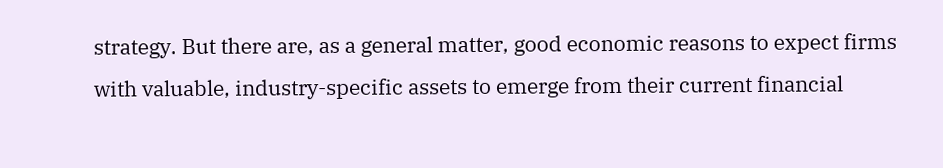strategy. But there are, as a general matter, good economic reasons to expect firms with valuable, industry-specific assets to emerge from their current financial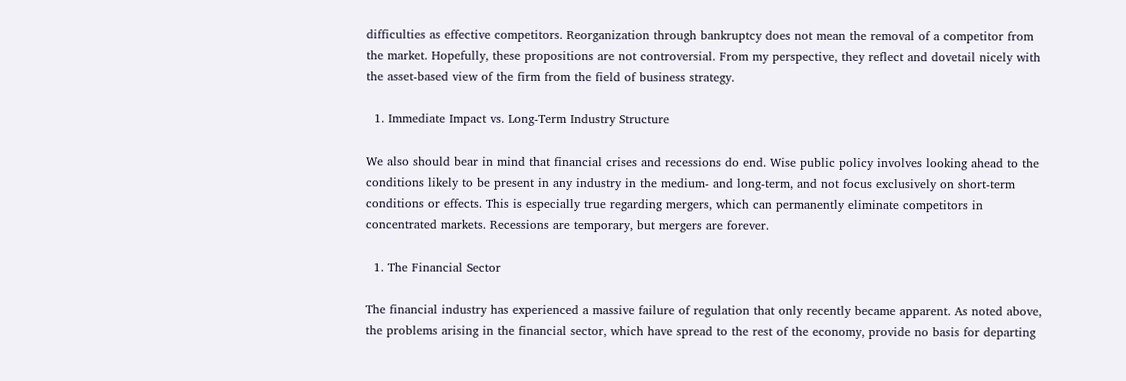difficulties as effective competitors. Reorganization through bankruptcy does not mean the removal of a competitor from the market. Hopefully, these propositions are not controversial. From my perspective, they reflect and dovetail nicely with the asset-based view of the firm from the field of business strategy.

  1. Immediate Impact vs. Long-Term Industry Structure

We also should bear in mind that financial crises and recessions do end. Wise public policy involves looking ahead to the conditions likely to be present in any industry in the medium- and long-term, and not focus exclusively on short-term conditions or effects. This is especially true regarding mergers, which can permanently eliminate competitors in concentrated markets. Recessions are temporary, but mergers are forever.

  1. The Financial Sector

The financial industry has experienced a massive failure of regulation that only recently became apparent. As noted above, the problems arising in the financial sector, which have spread to the rest of the economy, provide no basis for departing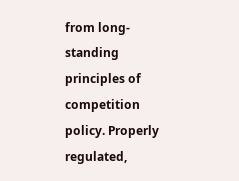from long-standing principles of competition policy. Properly regulated,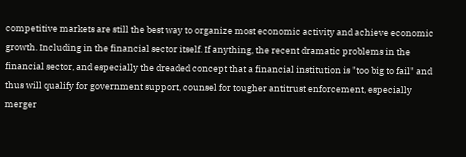competitive markets are still the best way to organize most economic activity and achieve economic growth. Including in the financial sector itself. If anything, the recent dramatic problems in the financial sector, and especially the dreaded concept that a financial institution is "too big to fail" and thus will qualify for government support, counsel for tougher antitrust enforcement, especially merger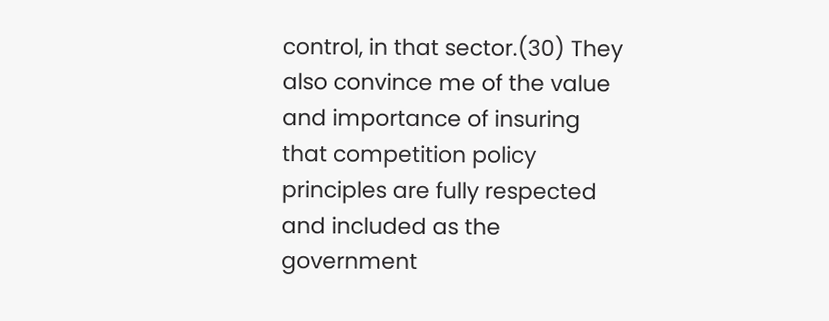control, in that sector.(30) They also convince me of the value and importance of insuring that competition policy principles are fully respected and included as the government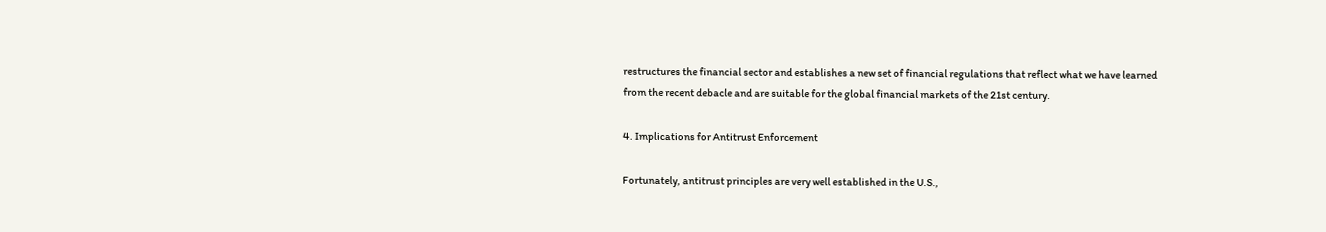restructures the financial sector and establishes a new set of financial regulations that reflect what we have learned from the recent debacle and are suitable for the global financial markets of the 21st century.

4. Implications for Antitrust Enforcement

Fortunately, antitrust principles are very well established in the U.S.,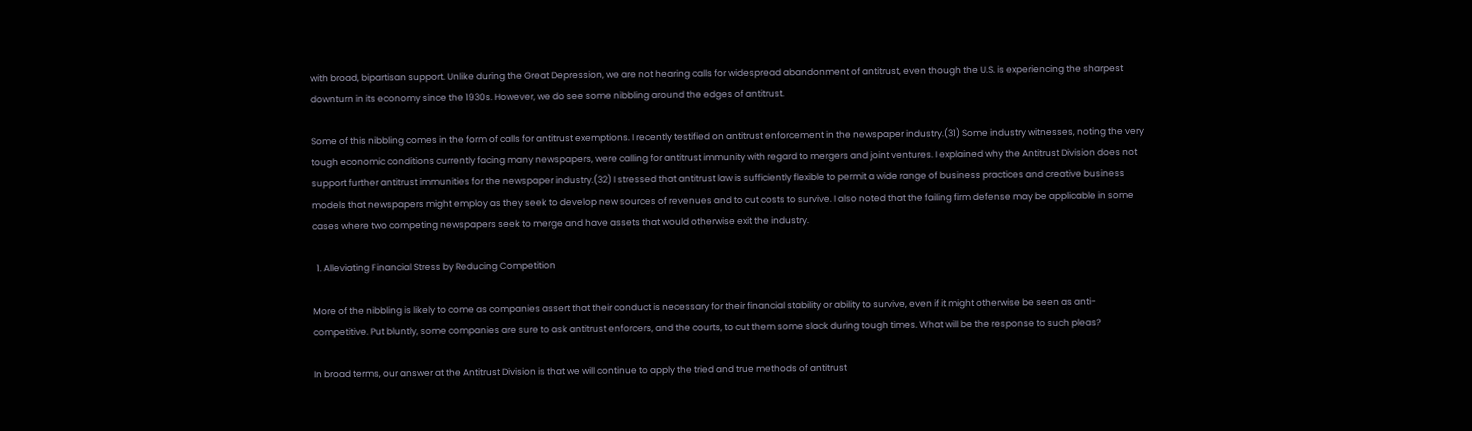with broad, bipartisan support. Unlike during the Great Depression, we are not hearing calls for widespread abandonment of antitrust, even though the U.S. is experiencing the sharpest downturn in its economy since the 1930s. However, we do see some nibbling around the edges of antitrust.

Some of this nibbling comes in the form of calls for antitrust exemptions. I recently testified on antitrust enforcement in the newspaper industry.(31) Some industry witnesses, noting the very tough economic conditions currently facing many newspapers, were calling for antitrust immunity with regard to mergers and joint ventures. I explained why the Antitrust Division does not support further antitrust immunities for the newspaper industry.(32) I stressed that antitrust law is sufficiently flexible to permit a wide range of business practices and creative business models that newspapers might employ as they seek to develop new sources of revenues and to cut costs to survive. I also noted that the failing firm defense may be applicable in some cases where two competing newspapers seek to merge and have assets that would otherwise exit the industry.

  1. Alleviating Financial Stress by Reducing Competition

More of the nibbling is likely to come as companies assert that their conduct is necessary for their financial stability or ability to survive, even if it might otherwise be seen as anti-competitive. Put bluntly, some companies are sure to ask antitrust enforcers, and the courts, to cut them some slack during tough times. What will be the response to such pleas?

In broad terms, our answer at the Antitrust Division is that we will continue to apply the tried and true methods of antitrust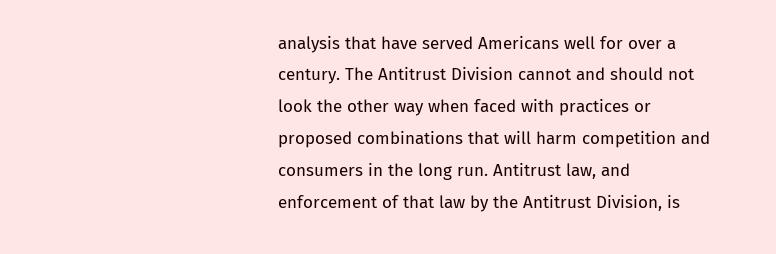analysis that have served Americans well for over a century. The Antitrust Division cannot and should not look the other way when faced with practices or proposed combinations that will harm competition and consumers in the long run. Antitrust law, and enforcement of that law by the Antitrust Division, is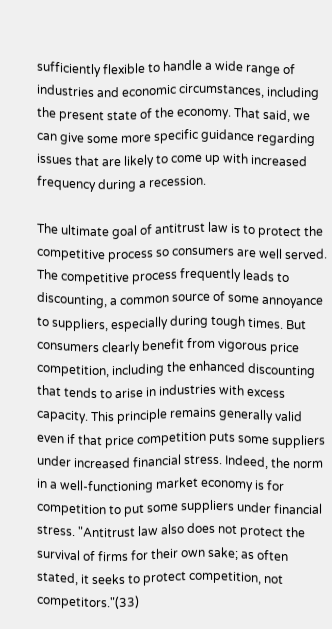sufficiently flexible to handle a wide range of industries and economic circumstances, including the present state of the economy. That said, we can give some more specific guidance regarding issues that are likely to come up with increased frequency during a recession.

The ultimate goal of antitrust law is to protect the competitive process so consumers are well served. The competitive process frequently leads to discounting, a common source of some annoyance to suppliers, especially during tough times. But consumers clearly benefit from vigorous price competition, including the enhanced discounting that tends to arise in industries with excess capacity. This principle remains generally valid even if that price competition puts some suppliers under increased financial stress. Indeed, the norm in a well-functioning market economy is for competition to put some suppliers under financial stress. "Antitrust law also does not protect the survival of firms for their own sake; as often stated, it seeks to protect competition, not competitors."(33)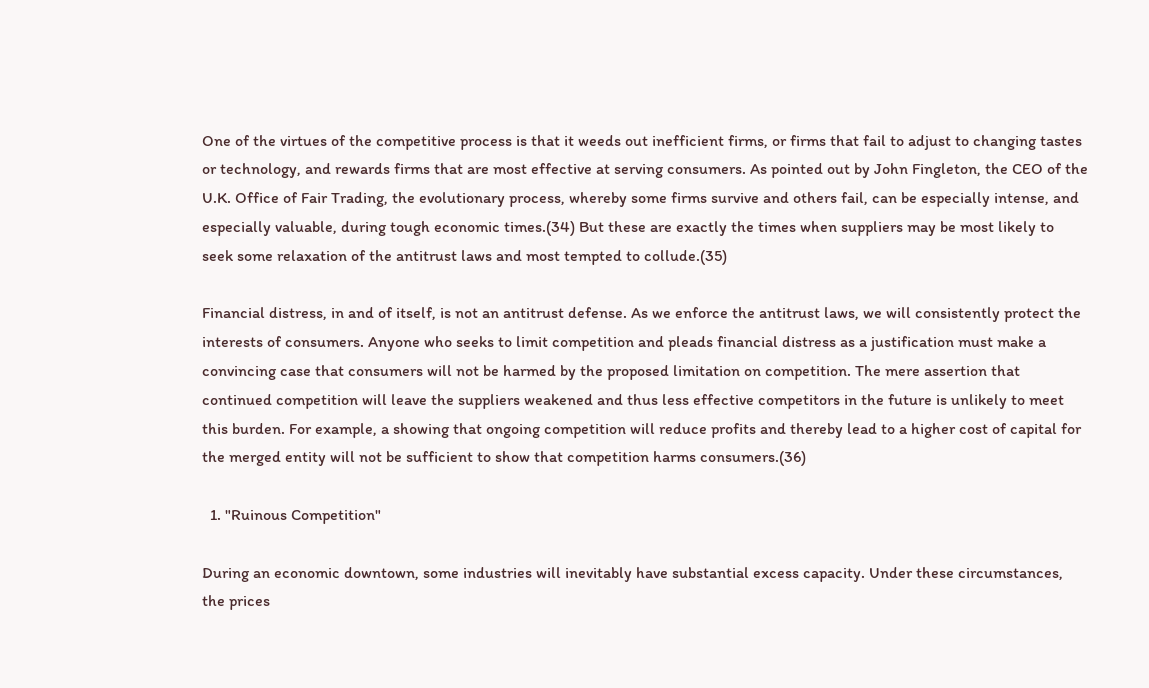One of the virtues of the competitive process is that it weeds out inefficient firms, or firms that fail to adjust to changing tastes or technology, and rewards firms that are most effective at serving consumers. As pointed out by John Fingleton, the CEO of the U.K. Office of Fair Trading, the evolutionary process, whereby some firms survive and others fail, can be especially intense, and especially valuable, during tough economic times.(34) But these are exactly the times when suppliers may be most likely to seek some relaxation of the antitrust laws and most tempted to collude.(35)

Financial distress, in and of itself, is not an antitrust defense. As we enforce the antitrust laws, we will consistently protect the interests of consumers. Anyone who seeks to limit competition and pleads financial distress as a justification must make a convincing case that consumers will not be harmed by the proposed limitation on competition. The mere assertion that continued competition will leave the suppliers weakened and thus less effective competitors in the future is unlikely to meet this burden. For example, a showing that ongoing competition will reduce profits and thereby lead to a higher cost of capital for the merged entity will not be sufficient to show that competition harms consumers.(36)

  1. "Ruinous Competition"

During an economic downtown, some industries will inevitably have substantial excess capacity. Under these circumstances, the prices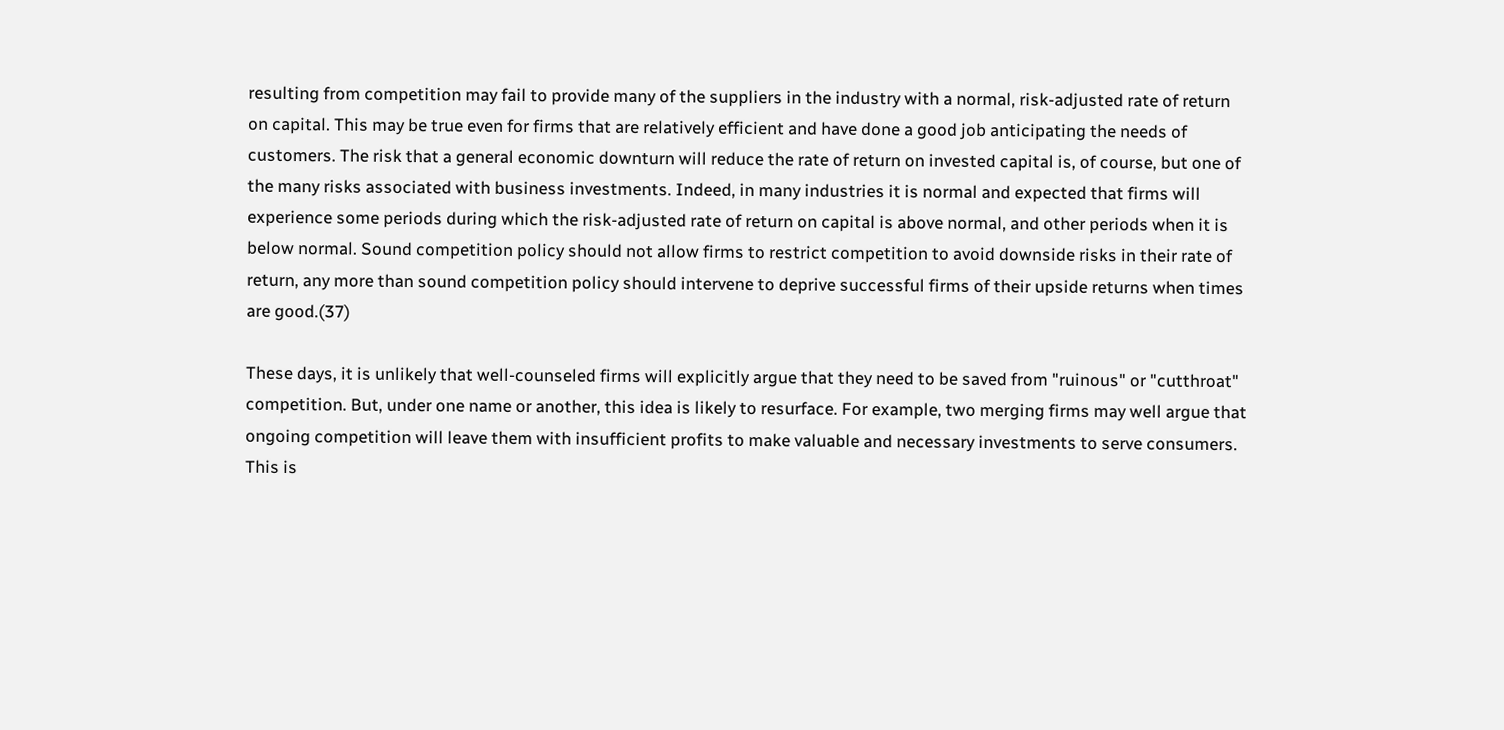resulting from competition may fail to provide many of the suppliers in the industry with a normal, risk-adjusted rate of return on capital. This may be true even for firms that are relatively efficient and have done a good job anticipating the needs of customers. The risk that a general economic downturn will reduce the rate of return on invested capital is, of course, but one of the many risks associated with business investments. Indeed, in many industries it is normal and expected that firms will experience some periods during which the risk-adjusted rate of return on capital is above normal, and other periods when it is below normal. Sound competition policy should not allow firms to restrict competition to avoid downside risks in their rate of return, any more than sound competition policy should intervene to deprive successful firms of their upside returns when times are good.(37)

These days, it is unlikely that well-counseled firms will explicitly argue that they need to be saved from "ruinous" or "cutthroat" competition. But, under one name or another, this idea is likely to resurface. For example, two merging firms may well argue that ongoing competition will leave them with insufficient profits to make valuable and necessary investments to serve consumers. This is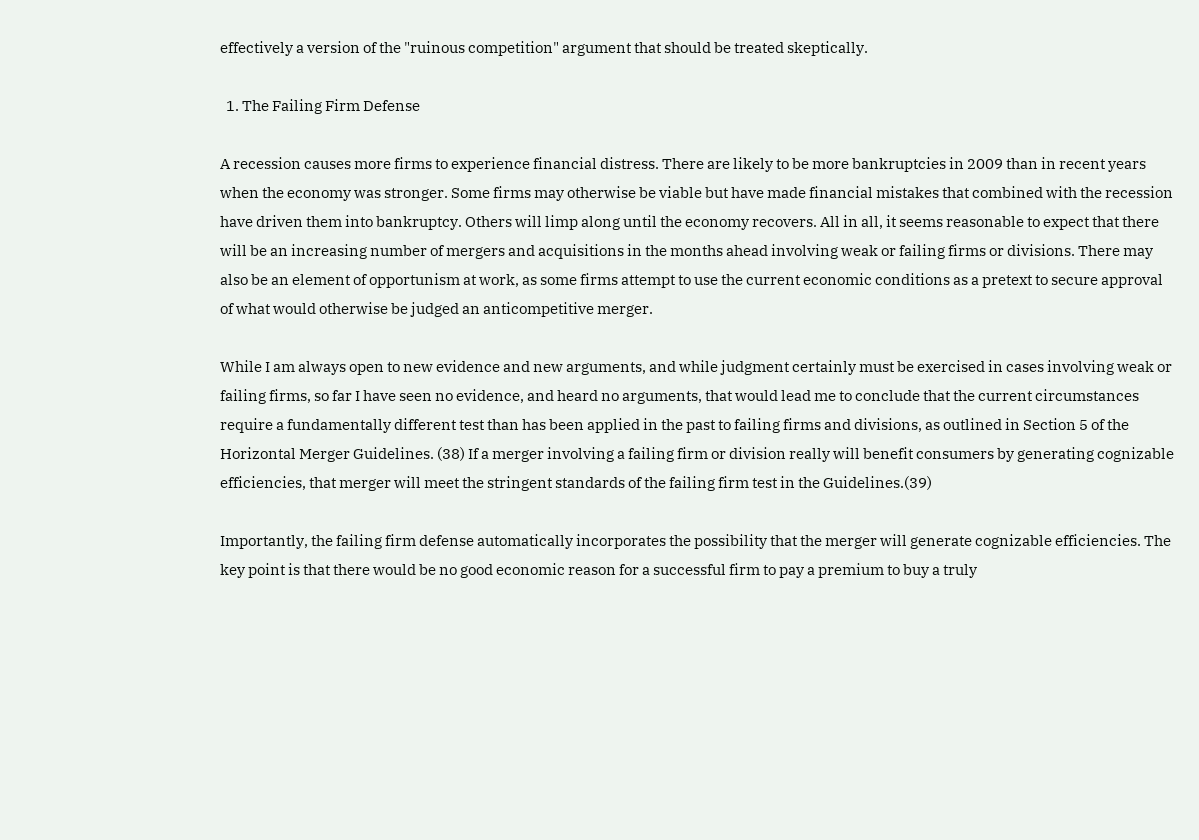effectively a version of the "ruinous competition" argument that should be treated skeptically.

  1. The Failing Firm Defense

A recession causes more firms to experience financial distress. There are likely to be more bankruptcies in 2009 than in recent years when the economy was stronger. Some firms may otherwise be viable but have made financial mistakes that combined with the recession have driven them into bankruptcy. Others will limp along until the economy recovers. All in all, it seems reasonable to expect that there will be an increasing number of mergers and acquisitions in the months ahead involving weak or failing firms or divisions. There may also be an element of opportunism at work, as some firms attempt to use the current economic conditions as a pretext to secure approval of what would otherwise be judged an anticompetitive merger.

While I am always open to new evidence and new arguments, and while judgment certainly must be exercised in cases involving weak or failing firms, so far I have seen no evidence, and heard no arguments, that would lead me to conclude that the current circumstances require a fundamentally different test than has been applied in the past to failing firms and divisions, as outlined in Section 5 of the Horizontal Merger Guidelines. (38) If a merger involving a failing firm or division really will benefit consumers by generating cognizable efficiencies, that merger will meet the stringent standards of the failing firm test in the Guidelines.(39)

Importantly, the failing firm defense automatically incorporates the possibility that the merger will generate cognizable efficiencies. The key point is that there would be no good economic reason for a successful firm to pay a premium to buy a truly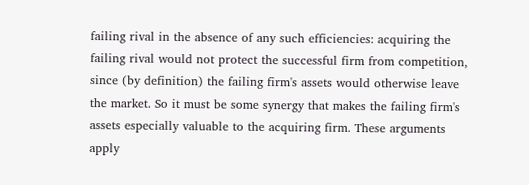failing rival in the absence of any such efficiencies: acquiring the failing rival would not protect the successful firm from competition, since (by definition) the failing firm's assets would otherwise leave the market. So it must be some synergy that makes the failing firm's assets especially valuable to the acquiring firm. These arguments apply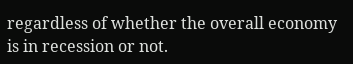regardless of whether the overall economy is in recession or not.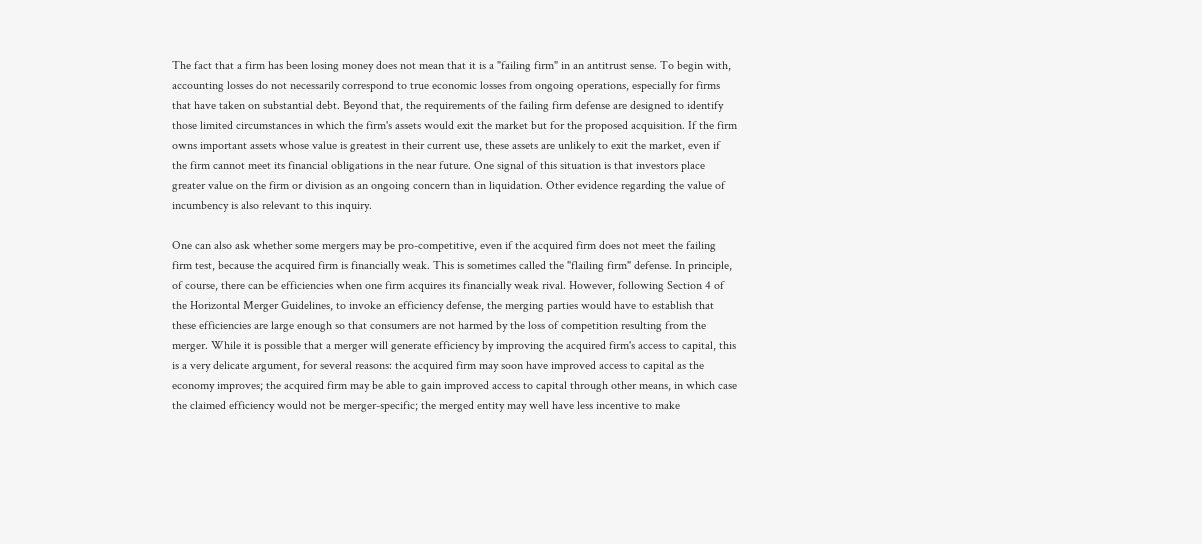The fact that a firm has been losing money does not mean that it is a "failing firm" in an antitrust sense. To begin with, accounting losses do not necessarily correspond to true economic losses from ongoing operations, especially for firms that have taken on substantial debt. Beyond that, the requirements of the failing firm defense are designed to identify those limited circumstances in which the firm's assets would exit the market but for the proposed acquisition. If the firm owns important assets whose value is greatest in their current use, these assets are unlikely to exit the market, even if the firm cannot meet its financial obligations in the near future. One signal of this situation is that investors place greater value on the firm or division as an ongoing concern than in liquidation. Other evidence regarding the value of incumbency is also relevant to this inquiry.

One can also ask whether some mergers may be pro-competitive, even if the acquired firm does not meet the failing firm test, because the acquired firm is financially weak. This is sometimes called the "flailing firm" defense. In principle, of course, there can be efficiencies when one firm acquires its financially weak rival. However, following Section 4 of the Horizontal Merger Guidelines, to invoke an efficiency defense, the merging parties would have to establish that these efficiencies are large enough so that consumers are not harmed by the loss of competition resulting from the merger. While it is possible that a merger will generate efficiency by improving the acquired firm's access to capital, this is a very delicate argument, for several reasons: the acquired firm may soon have improved access to capital as the economy improves; the acquired firm may be able to gain improved access to capital through other means, in which case the claimed efficiency would not be merger-specific; the merged entity may well have less incentive to make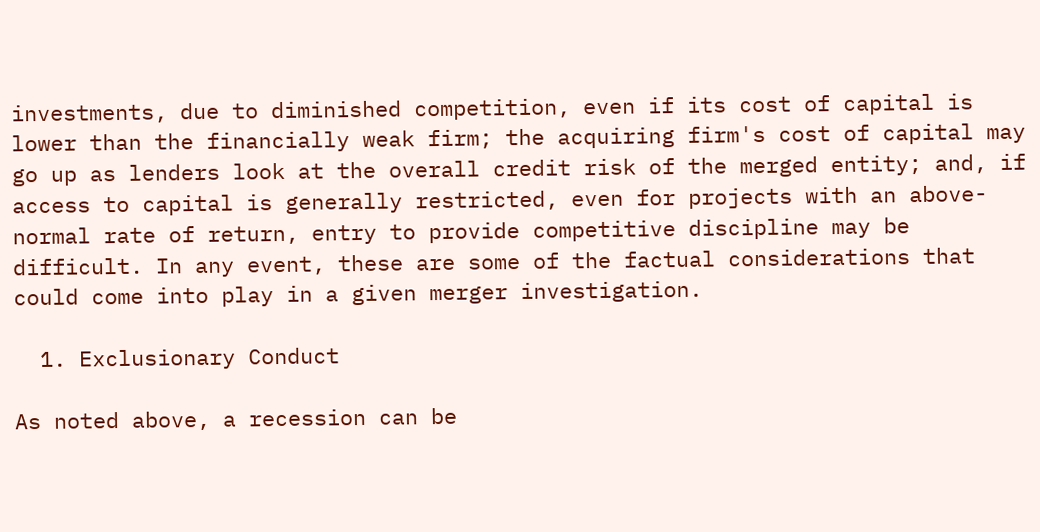investments, due to diminished competition, even if its cost of capital is lower than the financially weak firm; the acquiring firm's cost of capital may go up as lenders look at the overall credit risk of the merged entity; and, if access to capital is generally restricted, even for projects with an above-normal rate of return, entry to provide competitive discipline may be difficult. In any event, these are some of the factual considerations that could come into play in a given merger investigation.

  1. Exclusionary Conduct

As noted above, a recession can be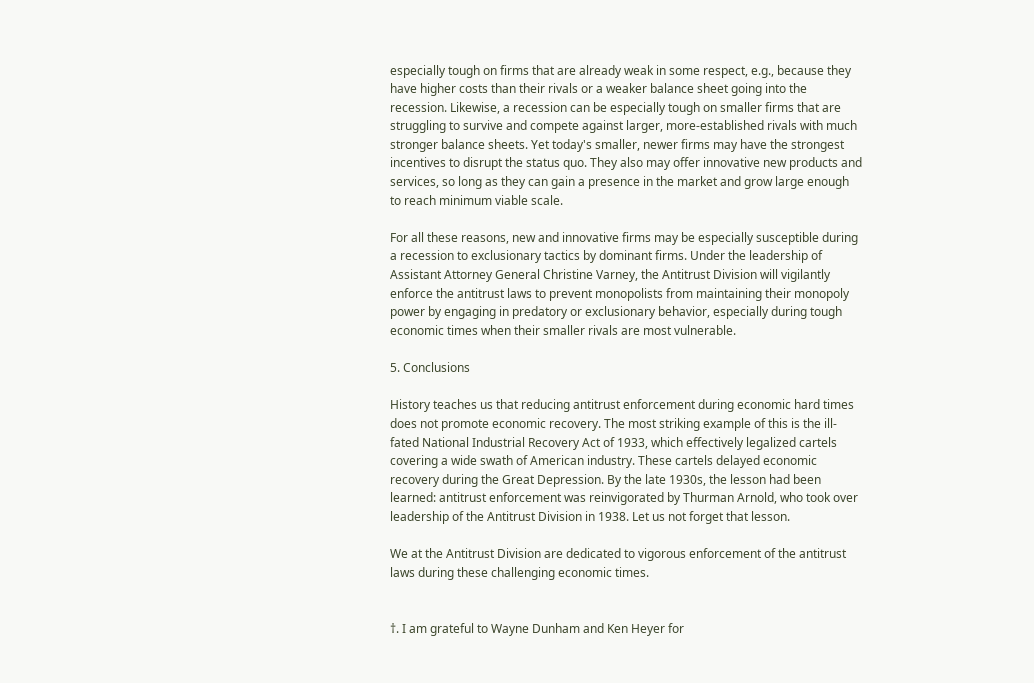especially tough on firms that are already weak in some respect, e.g., because they have higher costs than their rivals or a weaker balance sheet going into the recession. Likewise, a recession can be especially tough on smaller firms that are struggling to survive and compete against larger, more-established rivals with much stronger balance sheets. Yet today's smaller, newer firms may have the strongest incentives to disrupt the status quo. They also may offer innovative new products and services, so long as they can gain a presence in the market and grow large enough to reach minimum viable scale.

For all these reasons, new and innovative firms may be especially susceptible during a recession to exclusionary tactics by dominant firms. Under the leadership of Assistant Attorney General Christine Varney, the Antitrust Division will vigilantly enforce the antitrust laws to prevent monopolists from maintaining their monopoly power by engaging in predatory or exclusionary behavior, especially during tough economic times when their smaller rivals are most vulnerable.

5. Conclusions

History teaches us that reducing antitrust enforcement during economic hard times does not promote economic recovery. The most striking example of this is the ill-fated National Industrial Recovery Act of 1933, which effectively legalized cartels covering a wide swath of American industry. These cartels delayed economic recovery during the Great Depression. By the late 1930s, the lesson had been learned: antitrust enforcement was reinvigorated by Thurman Arnold, who took over leadership of the Antitrust Division in 1938. Let us not forget that lesson.

We at the Antitrust Division are dedicated to vigorous enforcement of the antitrust laws during these challenging economic times.


†. I am grateful to Wayne Dunham and Ken Heyer for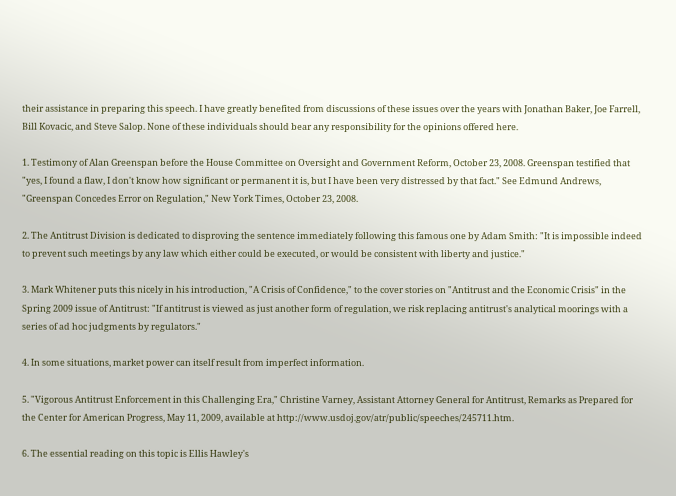their assistance in preparing this speech. I have greatly benefited from discussions of these issues over the years with Jonathan Baker, Joe Farrell, Bill Kovacic, and Steve Salop. None of these individuals should bear any responsibility for the opinions offered here.

1. Testimony of Alan Greenspan before the House Committee on Oversight and Government Reform, October 23, 2008. Greenspan testified that "yes, I found a flaw, I don't know how significant or permanent it is, but I have been very distressed by that fact." See Edmund Andrews, "Greenspan Concedes Error on Regulation," New York Times, October 23, 2008.

2. The Antitrust Division is dedicated to disproving the sentence immediately following this famous one by Adam Smith: "It is impossible indeed to prevent such meetings by any law which either could be executed, or would be consistent with liberty and justice."

3. Mark Whitener puts this nicely in his introduction, "A Crisis of Confidence," to the cover stories on "Antitrust and the Economic Crisis" in the Spring 2009 issue of Antitrust: "If antitrust is viewed as just another form of regulation, we risk replacing antitrust's analytical moorings with a series of ad hoc judgments by regulators."

4. In some situations, market power can itself result from imperfect information.

5. "Vigorous Antitrust Enforcement in this Challenging Era," Christine Varney, Assistant Attorney General for Antitrust, Remarks as Prepared for the Center for American Progress, May 11, 2009, available at http://www.usdoj.gov/atr/public/speeches/245711.htm.

6. The essential reading on this topic is Ellis Hawley's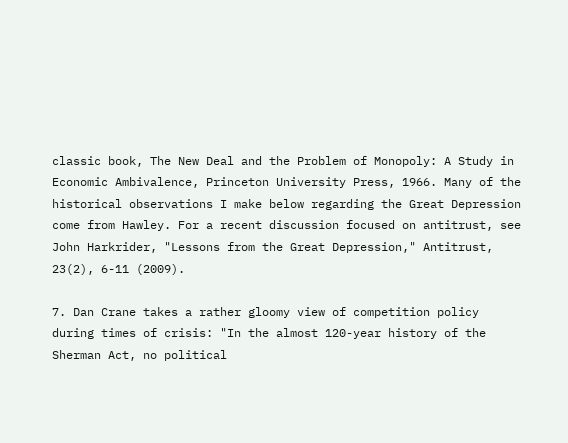classic book, The New Deal and the Problem of Monopoly: A Study in Economic Ambivalence, Princeton University Press, 1966. Many of the historical observations I make below regarding the Great Depression come from Hawley. For a recent discussion focused on antitrust, see John Harkrider, "Lessons from the Great Depression," Antitrust, 23(2), 6-11 (2009).

7. Dan Crane takes a rather gloomy view of competition policy during times of crisis: "In the almost 120-year history of the Sherman Act, no political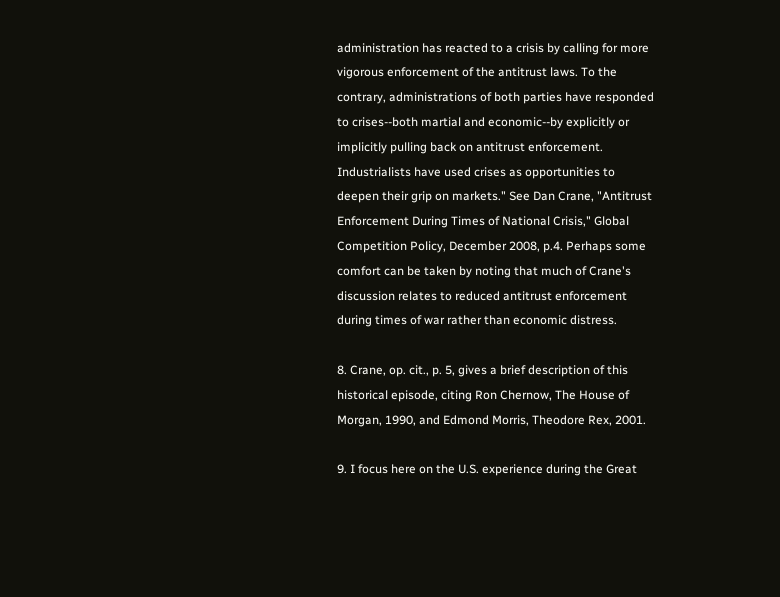administration has reacted to a crisis by calling for more vigorous enforcement of the antitrust laws. To the contrary, administrations of both parties have responded to crises--both martial and economic--by explicitly or implicitly pulling back on antitrust enforcement. Industrialists have used crises as opportunities to deepen their grip on markets." See Dan Crane, "Antitrust Enforcement During Times of National Crisis," Global Competition Policy, December 2008, p.4. Perhaps some comfort can be taken by noting that much of Crane's discussion relates to reduced antitrust enforcement during times of war rather than economic distress.

8. Crane, op. cit., p. 5, gives a brief description of this historical episode, citing Ron Chernow, The House of Morgan, 1990, and Edmond Morris, Theodore Rex, 2001.

9. I focus here on the U.S. experience during the Great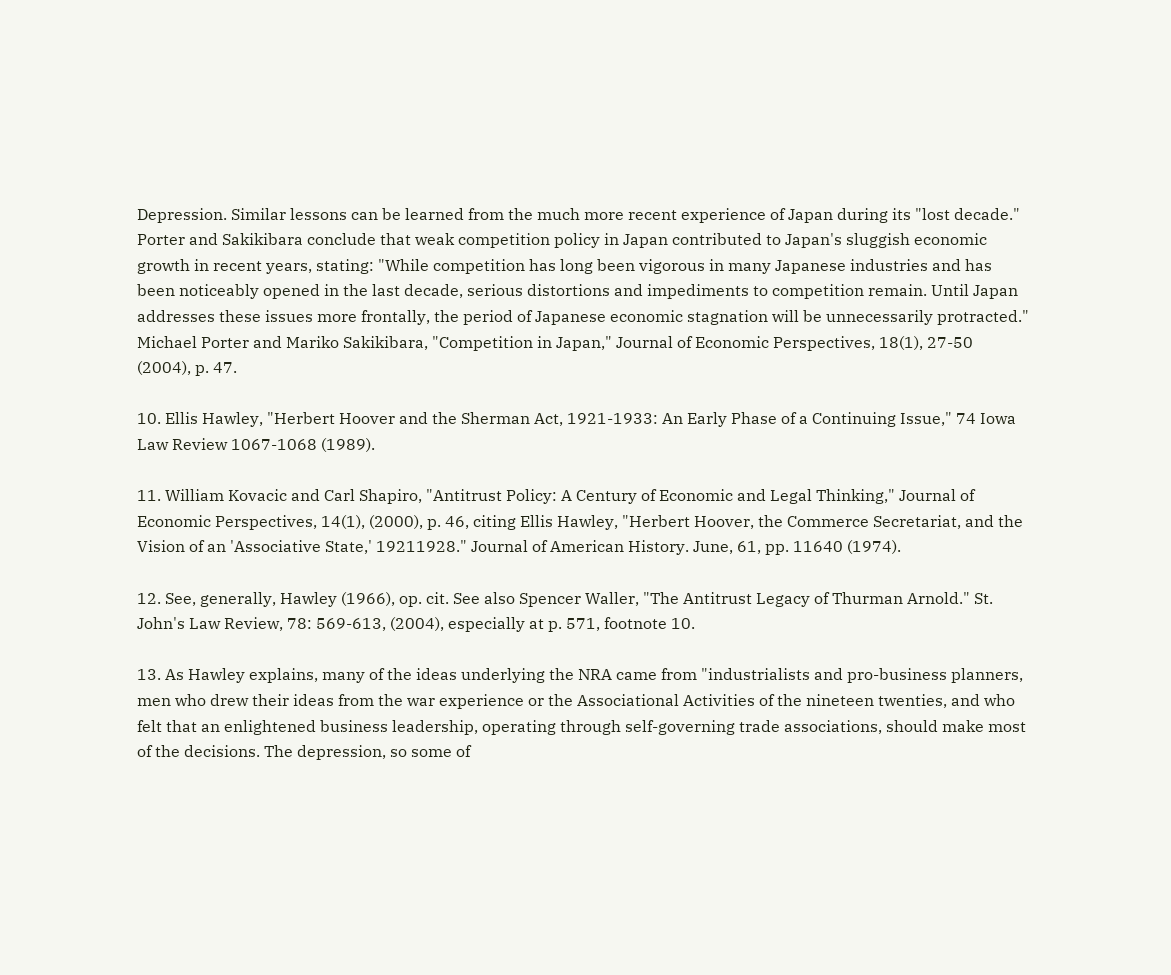Depression. Similar lessons can be learned from the much more recent experience of Japan during its "lost decade." Porter and Sakikibara conclude that weak competition policy in Japan contributed to Japan's sluggish economic growth in recent years, stating: "While competition has long been vigorous in many Japanese industries and has been noticeably opened in the last decade, serious distortions and impediments to competition remain. Until Japan addresses these issues more frontally, the period of Japanese economic stagnation will be unnecessarily protracted." Michael Porter and Mariko Sakikibara, "Competition in Japan," Journal of Economic Perspectives, 18(1), 27-50 (2004), p. 47.

10. Ellis Hawley, "Herbert Hoover and the Sherman Act, 1921-1933: An Early Phase of a Continuing Issue," 74 Iowa Law Review 1067-1068 (1989).

11. William Kovacic and Carl Shapiro, "Antitrust Policy: A Century of Economic and Legal Thinking," Journal of Economic Perspectives, 14(1), (2000), p. 46, citing Ellis Hawley, "Herbert Hoover, the Commerce Secretariat, and the Vision of an 'Associative State,' 19211928." Journal of American History. June, 61, pp. 11640 (1974).

12. See, generally, Hawley (1966), op. cit. See also Spencer Waller, "The Antitrust Legacy of Thurman Arnold." St. John's Law Review, 78: 569-613, (2004), especially at p. 571, footnote 10.

13. As Hawley explains, many of the ideas underlying the NRA came from "industrialists and pro-business planners, men who drew their ideas from the war experience or the Associational Activities of the nineteen twenties, and who felt that an enlightened business leadership, operating through self-governing trade associations, should make most of the decisions. The depression, so some of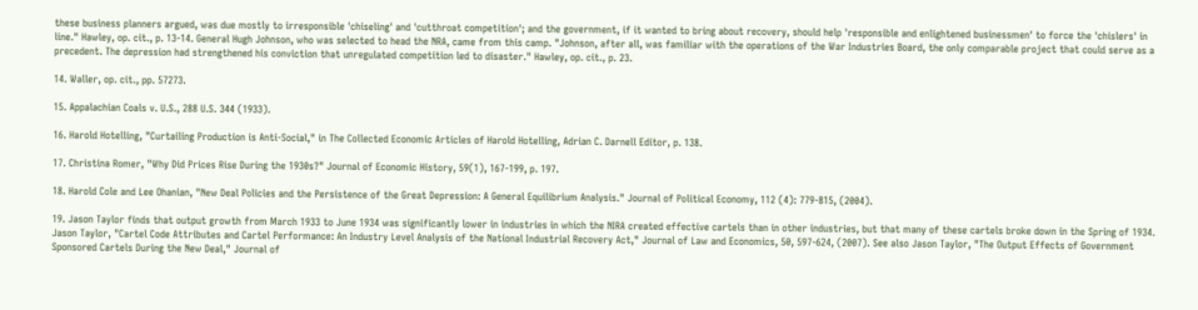these business planners argued, was due mostly to irresponsible 'chiseling' and 'cutthroat competition'; and the government, if it wanted to bring about recovery, should help 'responsible and enlightened businessmen' to force the 'chislers' in line." Hawley, op. cit., p. 13-14. General Hugh Johnson, who was selected to head the NRA, came from this camp. "Johnson, after all, was familiar with the operations of the War Industries Board, the only comparable project that could serve as a precedent. The depression had strengthened his conviction that unregulated competition led to disaster." Hawley, op. cit., p. 23.

14. Waller, op. cit., pp. 57273.

15. Appalachian Coals v. U.S., 288 U.S. 344 (1933).

16. Harold Hotelling, "Curtailing Production is Anti-Social," in The Collected Economic Articles of Harold Hotelling, Adrian C. Darnell Editor, p. 138.

17. Christina Romer, "Why Did Prices Rise During the 1930s?" Journal of Economic History, 59(1), 167-199, p. 197.

18. Harold Cole and Lee Ohanian, "New Deal Policies and the Persistence of the Great Depression: A General Equilibrium Analysis." Journal of Political Economy, 112 (4): 779-815, (2004).

19. Jason Taylor finds that output growth from March 1933 to June 1934 was significantly lower in industries in which the NIRA created effective cartels than in other industries, but that many of these cartels broke down in the Spring of 1934. Jason Taylor, "Cartel Code Attributes and Cartel Performance: An Industry Level Analysis of the National Industrial Recovery Act," Journal of Law and Economics, 50, 597-624, (2007). See also Jason Taylor, "The Output Effects of Government Sponsored Cartels During the New Deal," Journal of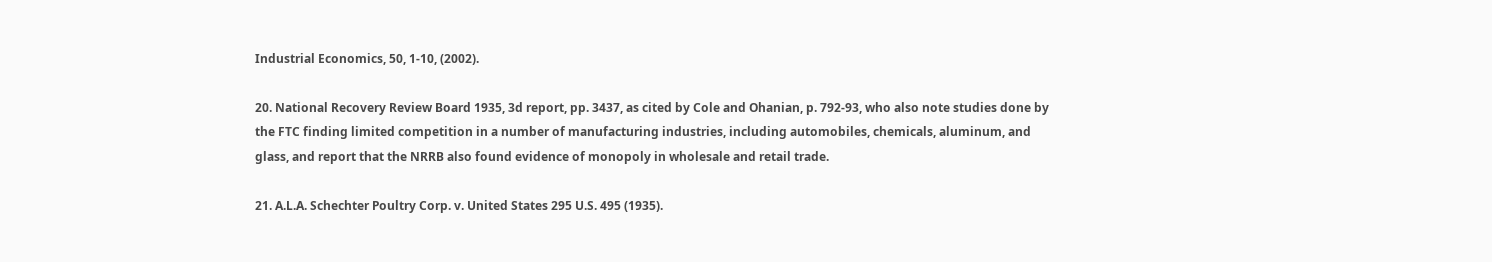Industrial Economics, 50, 1-10, (2002).

20. National Recovery Review Board 1935, 3d report, pp. 3437, as cited by Cole and Ohanian, p. 792-93, who also note studies done by the FTC finding limited competition in a number of manufacturing industries, including automobiles, chemicals, aluminum, and glass, and report that the NRRB also found evidence of monopoly in wholesale and retail trade.

21. A.L.A. Schechter Poultry Corp. v. United States 295 U.S. 495 (1935).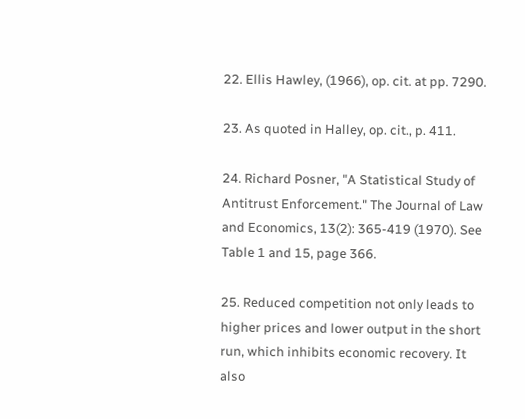22. Ellis Hawley, (1966), op. cit. at pp. 7290.

23. As quoted in Halley, op. cit., p. 411.

24. Richard Posner, "A Statistical Study of Antitrust Enforcement." The Journal of Law and Economics, 13(2): 365-419 (1970). See Table 1 and 15, page 366.

25. Reduced competition not only leads to higher prices and lower output in the short run, which inhibits economic recovery. It also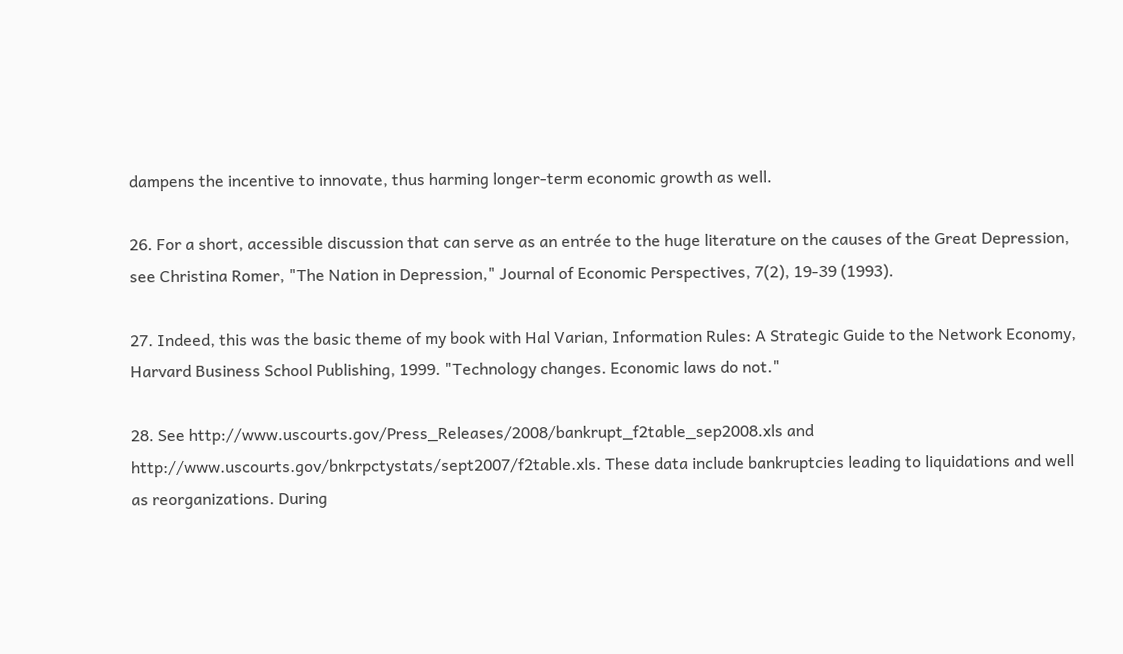dampens the incentive to innovate, thus harming longer-term economic growth as well.

26. For a short, accessible discussion that can serve as an entrée to the huge literature on the causes of the Great Depression, see Christina Romer, "The Nation in Depression," Journal of Economic Perspectives, 7(2), 19-39 (1993).

27. Indeed, this was the basic theme of my book with Hal Varian, Information Rules: A Strategic Guide to the Network Economy, Harvard Business School Publishing, 1999. "Technology changes. Economic laws do not."

28. See http://www.uscourts.gov/Press_Releases/2008/bankrupt_f2table_sep2008.xls and http://www.uscourts.gov/bnkrpctystats/sept2007/f2table.xls. These data include bankruptcies leading to liquidations and well as reorganizations. During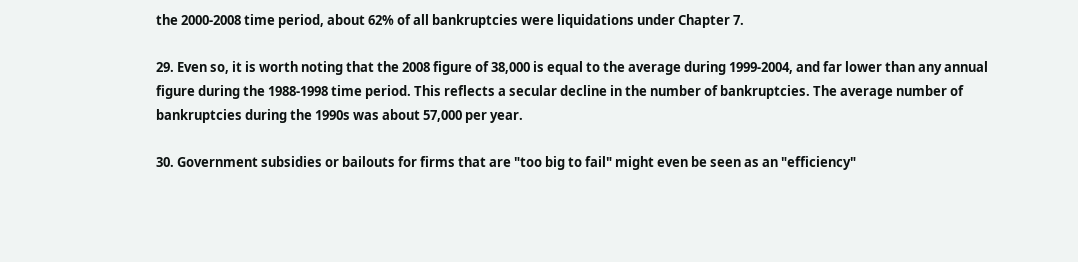the 2000-2008 time period, about 62% of all bankruptcies were liquidations under Chapter 7.

29. Even so, it is worth noting that the 2008 figure of 38,000 is equal to the average during 1999-2004, and far lower than any annual figure during the 1988-1998 time period. This reflects a secular decline in the number of bankruptcies. The average number of bankruptcies during the 1990s was about 57,000 per year.

30. Government subsidies or bailouts for firms that are "too big to fail" might even be seen as an "efficiency"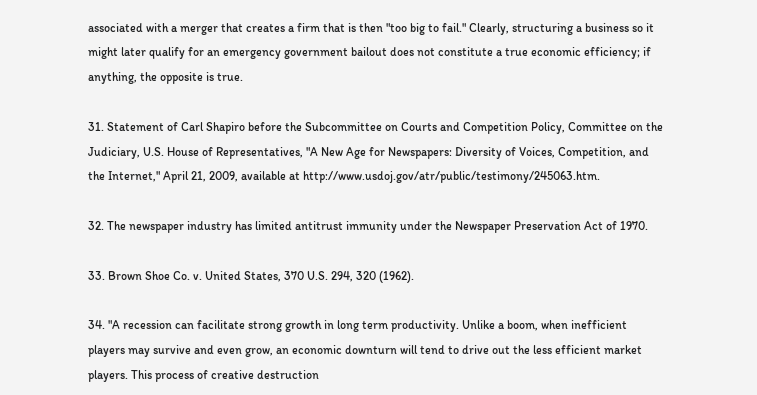associated with a merger that creates a firm that is then "too big to fail." Clearly, structuring a business so it might later qualify for an emergency government bailout does not constitute a true economic efficiency; if anything, the opposite is true.

31. Statement of Carl Shapiro before the Subcommittee on Courts and Competition Policy, Committee on the Judiciary, U.S. House of Representatives, "A New Age for Newspapers: Diversity of Voices, Competition, and the Internet," April 21, 2009, available at http://www.usdoj.gov/atr/public/testimony/245063.htm.

32. The newspaper industry has limited antitrust immunity under the Newspaper Preservation Act of 1970.

33. Brown Shoe Co. v. United States, 370 U.S. 294, 320 (1962).

34. "A recession can facilitate strong growth in long term productivity. Unlike a boom, when inefficient players may survive and even grow, an economic downturn will tend to drive out the less efficient market players. This process of creative destruction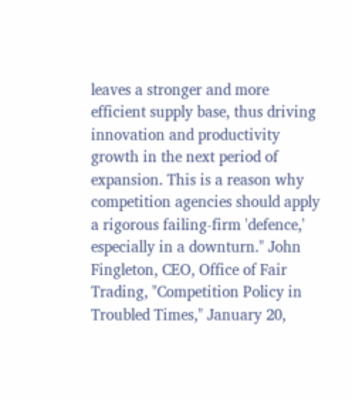leaves a stronger and more efficient supply base, thus driving innovation and productivity growth in the next period of expansion. This is a reason why competition agencies should apply a rigorous failing-firm 'defence,' especially in a downturn." John Fingleton, CEO, Office of Fair Trading, "Competition Policy in Troubled Times," January 20,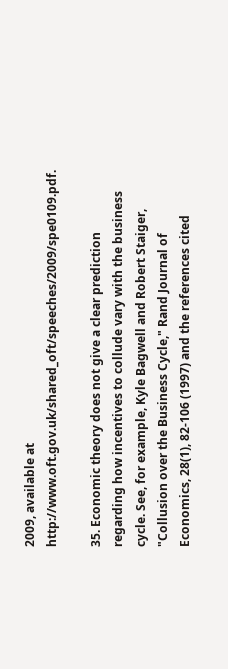2009, available at http://www.oft.gov.uk/shared_oft/speeches/2009/spe0109.pdf.

35. Economic theory does not give a clear prediction regarding how incentives to collude vary with the business cycle. See, for example, Kyle Bagwell and Robert Staiger, "Collusion over the Business Cycle," Rand Journal of Economics, 28(1), 82-106 (1997) and the references cited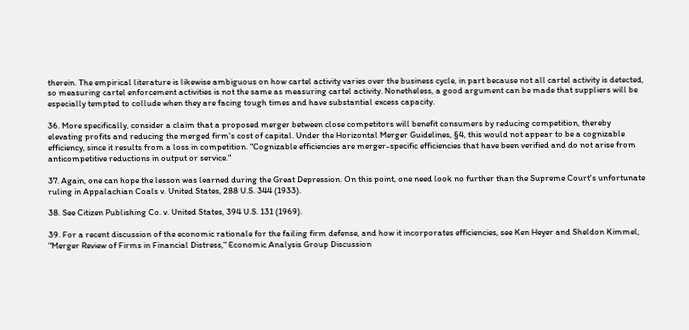therein. The empirical literature is likewise ambiguous on how cartel activity varies over the business cycle, in part because not all cartel activity is detected, so measuring cartel enforcement activities is not the same as measuring cartel activity. Nonetheless, a good argument can be made that suppliers will be especially tempted to collude when they are facing tough times and have substantial excess capacity.

36. More specifically, consider a claim that a proposed merger between close competitors will benefit consumers by reducing competition, thereby elevating profits and reducing the merged firm's cost of capital. Under the Horizontal Merger Guidelines, §4, this would not appear to be a cognizable efficiency, since it results from a loss in competition. "Cognizable efficiencies are merger-specific efficiencies that have been verified and do not arise from anticompetitive reductions in output or service."

37. Again, one can hope the lesson was learned during the Great Depression. On this point, one need look no further than the Supreme Court's unfortunate ruling in Appalachian Coals v. United States, 288 U.S. 344 (1933).

38. See Citizen Publishing Co. v. United States, 394 U.S. 131 (1969).

39. For a recent discussion of the economic rationale for the failing firm defense, and how it incorporates efficiencies, see Ken Heyer and Sheldon Kimmel, "Merger Review of Firms in Financial Distress," Economic Analysis Group Discussion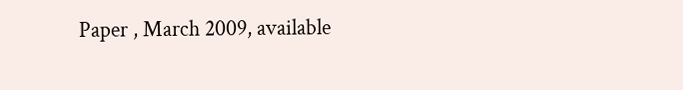Paper , March 2009, available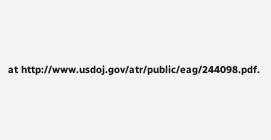at http://www.usdoj.gov/atr/public/eag/244098.pdf.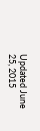Updated June 25, 2015